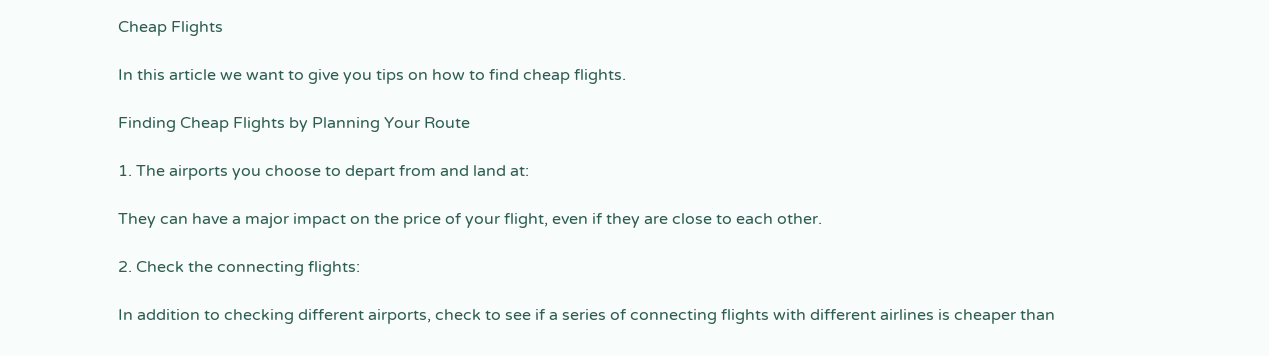Cheap Flights

In this article we want to give you tips on how to find cheap flights.

Finding Cheap Flights by Planning Your Route

1. The airports you choose to depart from and land at:

They can have a major impact on the price of your flight, even if they are close to each other.

2. Check the connecting flights:

In addition to checking different airports, check to see if a series of connecting flights with different airlines is cheaper than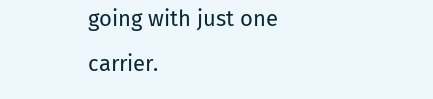going with just one carrier.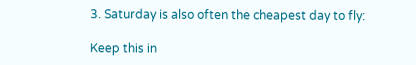3. Saturday is also often the cheapest day to fly:

Keep this in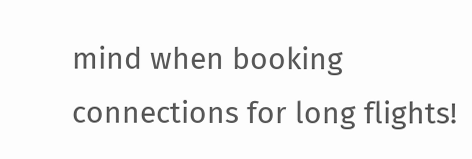mind when booking connections for long flights!